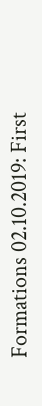Formations 02.10.2019: First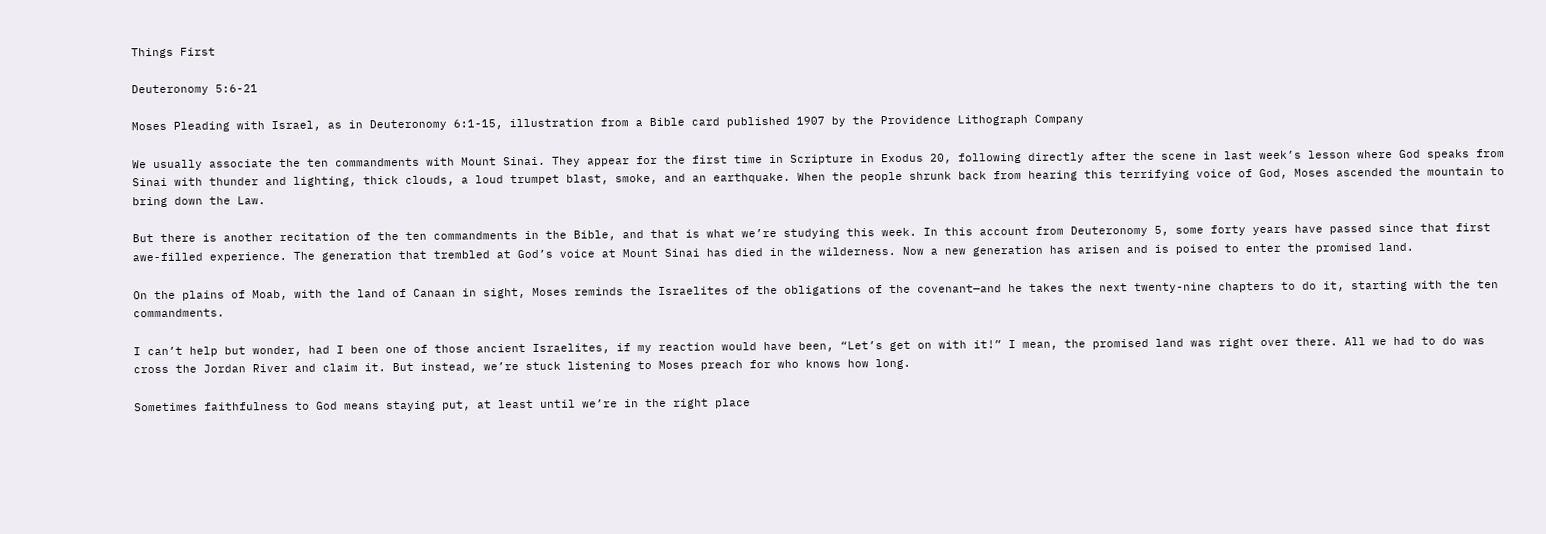Things First

Deuteronomy 5:6-21

Moses Pleading with Israel, as in Deuteronomy 6:1-15, illustration from a Bible card published 1907 by the Providence Lithograph Company

We usually associate the ten commandments with Mount Sinai. They appear for the first time in Scripture in Exodus 20, following directly after the scene in last week’s lesson where God speaks from Sinai with thunder and lighting, thick clouds, a loud trumpet blast, smoke, and an earthquake. When the people shrunk back from hearing this terrifying voice of God, Moses ascended the mountain to bring down the Law.

But there is another recitation of the ten commandments in the Bible, and that is what we’re studying this week. In this account from Deuteronomy 5, some forty years have passed since that first awe-filled experience. The generation that trembled at God’s voice at Mount Sinai has died in the wilderness. Now a new generation has arisen and is poised to enter the promised land.

On the plains of Moab, with the land of Canaan in sight, Moses reminds the Israelites of the obligations of the covenant—and he takes the next twenty-nine chapters to do it, starting with the ten commandments.

I can’t help but wonder, had I been one of those ancient Israelites, if my reaction would have been, “Let’s get on with it!” I mean, the promised land was right over there. All we had to do was cross the Jordan River and claim it. But instead, we’re stuck listening to Moses preach for who knows how long.

Sometimes faithfulness to God means staying put, at least until we’re in the right place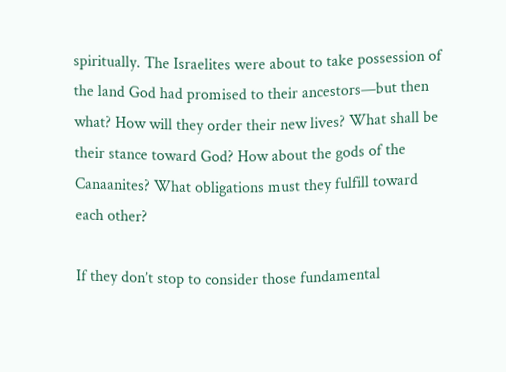spiritually. The Israelites were about to take possession of the land God had promised to their ancestors—but then what? How will they order their new lives? What shall be their stance toward God? How about the gods of the Canaanites? What obligations must they fulfill toward each other?

If they don’t stop to consider those fundamental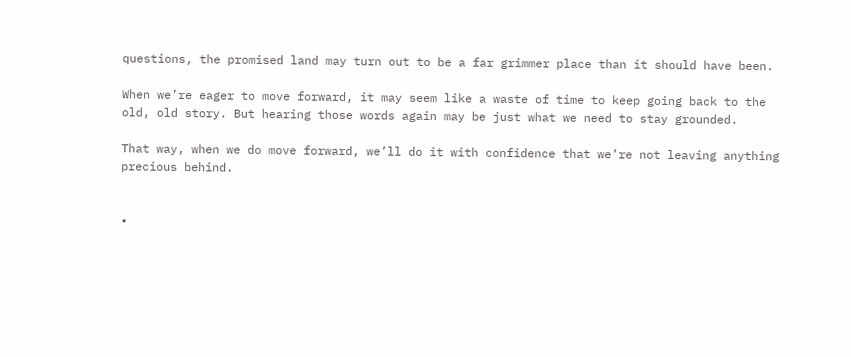questions, the promised land may turn out to be a far grimmer place than it should have been.

When we’re eager to move forward, it may seem like a waste of time to keep going back to the old, old story. But hearing those words again may be just what we need to stay grounded.

That way, when we do move forward, we’ll do it with confidence that we’re not leaving anything precious behind.


•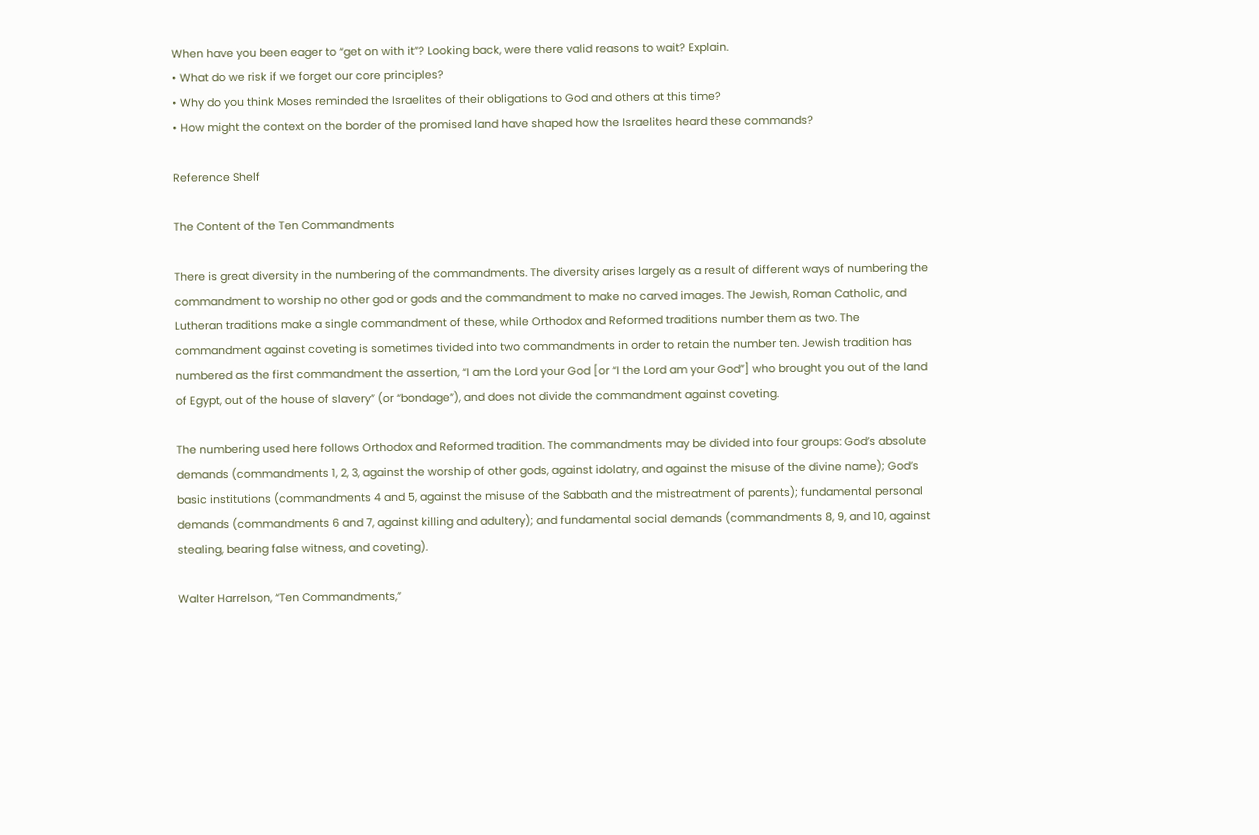When have you been eager to “get on with it”? Looking back, were there valid reasons to wait? Explain.
• What do we risk if we forget our core principles?
• Why do you think Moses reminded the Israelites of their obligations to God and others at this time?
• How might the context on the border of the promised land have shaped how the Israelites heard these commands?

Reference Shelf

The Content of the Ten Commandments

There is great diversity in the numbering of the commandments. The diversity arises largely as a result of different ways of numbering the commandment to worship no other god or gods and the commandment to make no carved images. The Jewish, Roman Catholic, and Lutheran traditions make a single commandment of these, while Orthodox and Reformed traditions number them as two. The commandment against coveting is sometimes tivided into two commandments in order to retain the number ten. Jewish tradition has numbered as the first commandment the assertion, “I am the Lord your God [or “I the Lord am your God”] who brought you out of the land of Egypt, out of the house of slavery” (or “bondage”), and does not divide the commandment against coveting.

The numbering used here follows Orthodox and Reformed tradition. The commandments may be divided into four groups: God’s absolute demands (commandments 1, 2, 3, against the worship of other gods, against idolatry, and against the misuse of the divine name); God’s basic institutions (commandments 4 and 5, against the misuse of the Sabbath and the mistreatment of parents); fundamental personal demands (commandments 6 and 7, against killing and adultery); and fundamental social demands (commandments 8, 9, and 10, against stealing, bearing false witness, and coveting).

Walter Harrelson, “Ten Commandments,”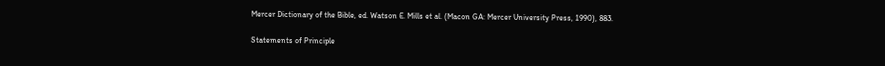Mercer Dictionary of the Bible, ed. Watson E. Mills et al. (Macon GA: Mercer University Press, 1990), 883.

Statements of Principle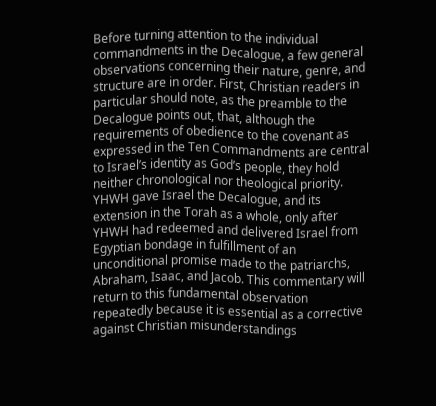Before turning attention to the individual commandments in the Decalogue, a few general observations concerning their nature, genre, and structure are in order. First, Christian readers in particular should note, as the preamble to the Decalogue points out, that, although the requirements of obedience to the covenant as expressed in the Ten Commandments are central to Israel’s identity as God’s people, they hold neither chronological nor theological priority. YHWH gave Israel the Decalogue, and its extension in the Torah as a whole, only after YHWH had redeemed and delivered Israel from Egyptian bondage in fulfillment of an unconditional promise made to the patriarchs, Abraham, Isaac, and Jacob. This commentary will return to this fundamental observation repeatedly because it is essential as a corrective against Christian misunderstandings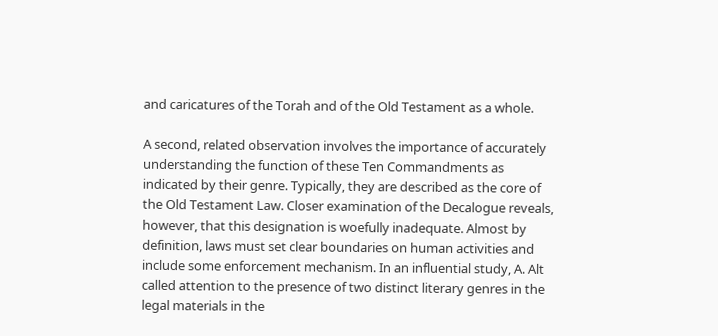and caricatures of the Torah and of the Old Testament as a whole.

A second, related observation involves the importance of accurately understanding the function of these Ten Commandments as indicated by their genre. Typically, they are described as the core of the Old Testament Law. Closer examination of the Decalogue reveals, however, that this designation is woefully inadequate. Almost by definition, laws must set clear boundaries on human activities and include some enforcement mechanism. In an influential study, A. Alt called attention to the presence of two distinct literary genres in the legal materials in the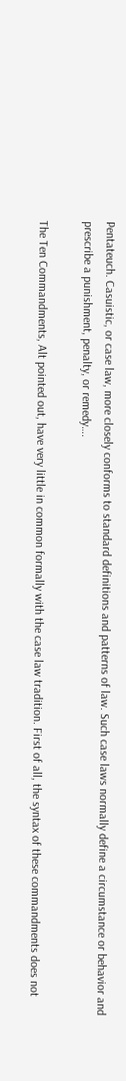Pentateuch. Casuistic, or case law, more closely conforms to standard definitions and patterns of law. Such case laws normally define a circumstance or behavior and prescribe a punishment, penalty, or remedy….

The Ten Commandments, Alt pointed out, have very little in common formally with the case law tradition. First of all, the syntax of these commandments does not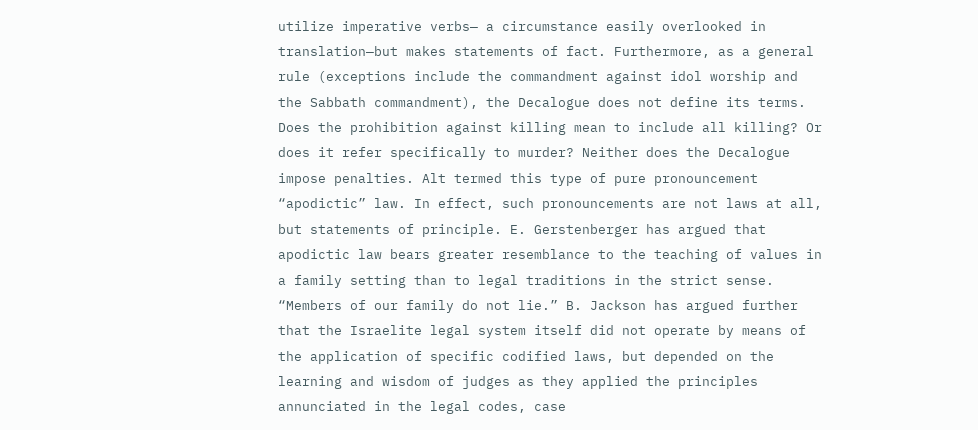utilize imperative verbs— a circumstance easily overlooked in translation—but makes statements of fact. Furthermore, as a general rule (exceptions include the commandment against idol worship and the Sabbath commandment), the Decalogue does not define its terms. Does the prohibition against killing mean to include all killing? Or does it refer specifically to murder? Neither does the Decalogue impose penalties. Alt termed this type of pure pronouncement “apodictic” law. In effect, such pronouncements are not laws at all, but statements of principle. E. Gerstenberger has argued that apodictic law bears greater resemblance to the teaching of values in a family setting than to legal traditions in the strict sense. “Members of our family do not lie.” B. Jackson has argued further that the Israelite legal system itself did not operate by means of the application of specific codified laws, but depended on the learning and wisdom of judges as they applied the principles annunciated in the legal codes, case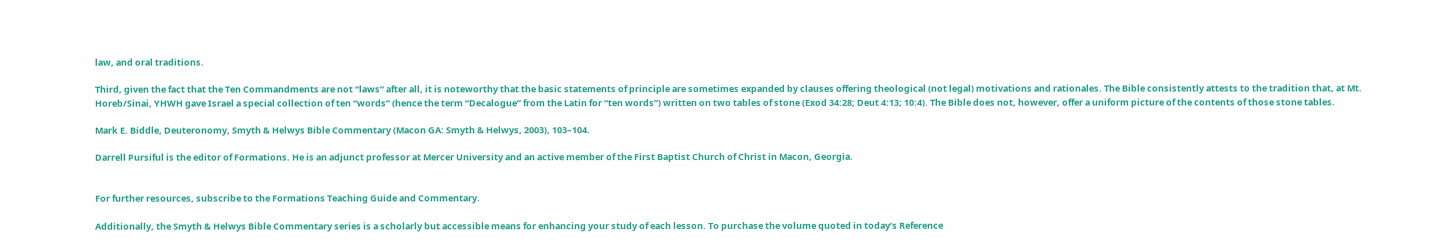law, and oral traditions.

Third, given the fact that the Ten Commandments are not “laws” after all, it is noteworthy that the basic statements of principle are sometimes expanded by clauses offering theological (not legal) motivations and rationales. The Bible consistently attests to the tradition that, at Mt. Horeb/Sinai, YHWH gave Israel a special collection of ten “words” (hence the term “Decalogue” from the Latin for “ten words”) written on two tables of stone (Exod 34:28; Deut 4:13; 10:4). The Bible does not, however, offer a uniform picture of the contents of those stone tables.

Mark E. Biddle, Deuteronomy, Smyth & Helwys Bible Commentary (Macon GA: Smyth & Helwys, 2003), 103–104.

Darrell Pursiful is the editor of Formations. He is an adjunct professor at Mercer University and an active member of the First Baptist Church of Christ in Macon, Georgia.


For further resources, subscribe to the Formations Teaching Guide and Commentary.

Additionally, the Smyth & Helwys Bible Commentary series is a scholarly but accessible means for enhancing your study of each lesson. To purchase the volume quoted in today’s Reference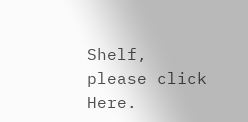Shelf, please click Here.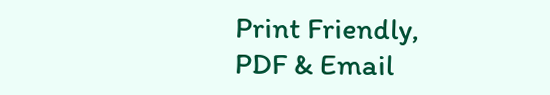Print Friendly, PDF & Email